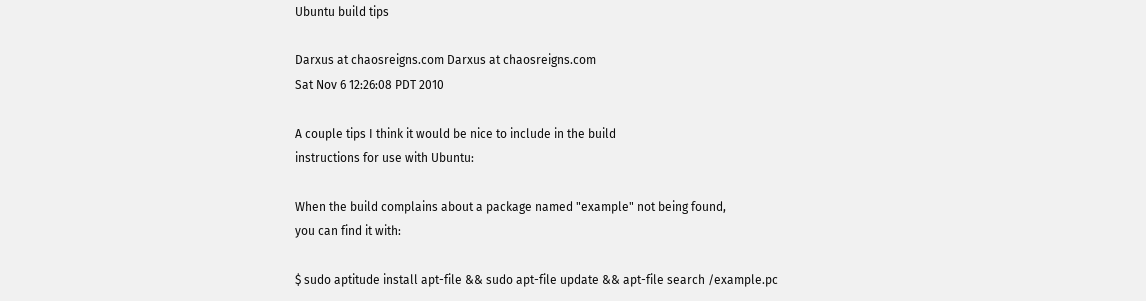Ubuntu build tips

Darxus at chaosreigns.com Darxus at chaosreigns.com
Sat Nov 6 12:26:08 PDT 2010

A couple tips I think it would be nice to include in the build
instructions for use with Ubuntu:

When the build complains about a package named "example" not being found,
you can find it with:

$ sudo aptitude install apt-file && sudo apt-file update && apt-file search /example.pc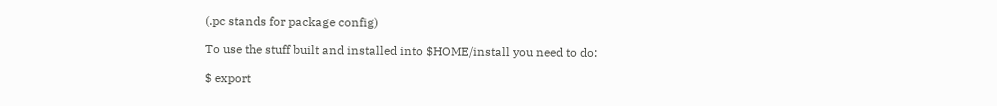(.pc stands for package config)

To use the stuff built and installed into $HOME/install you need to do:

$ export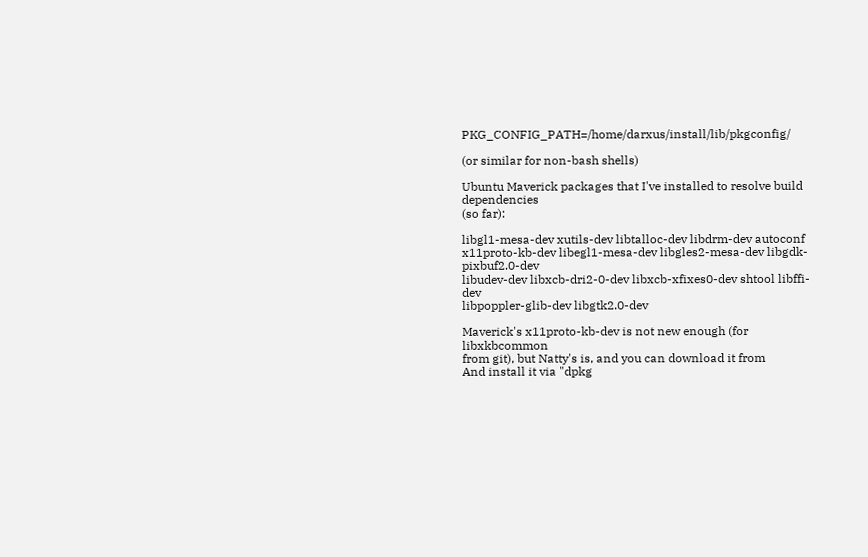PKG_CONFIG_PATH=/home/darxus/install/lib/pkgconfig/

(or similar for non-bash shells)

Ubuntu Maverick packages that I've installed to resolve build dependencies
(so far):

libgl1-mesa-dev xutils-dev libtalloc-dev libdrm-dev autoconf
x11proto-kb-dev libegl1-mesa-dev libgles2-mesa-dev libgdk-pixbuf2.0-dev
libudev-dev libxcb-dri2-0-dev libxcb-xfixes0-dev shtool libffi-dev
libpoppler-glib-dev libgtk2.0-dev

Maverick's x11proto-kb-dev is not new enough (for libxkbcommon
from git), but Natty's is, and you can download it from
And install it via "dpkg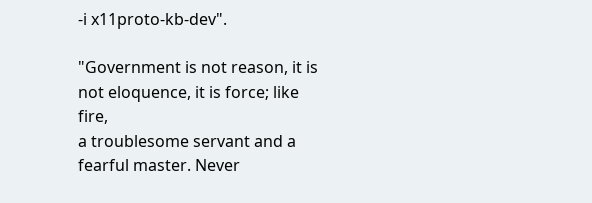-i x11proto-kb-dev".

"Government is not reason, it is not eloquence, it is force; like fire,
a troublesome servant and a fearful master. Never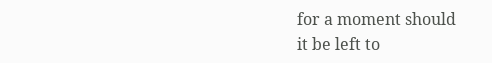for a moment should
it be left to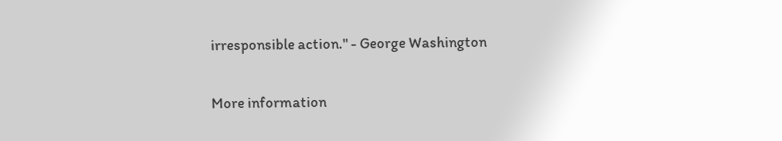irresponsible action." - George Washington

More information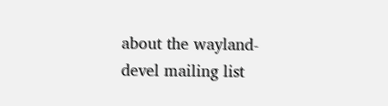about the wayland-devel mailing list